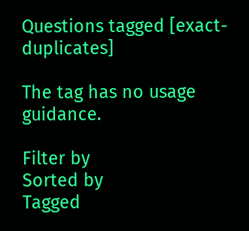Questions tagged [exact-duplicates]

The tag has no usage guidance.

Filter by
Sorted by
Tagged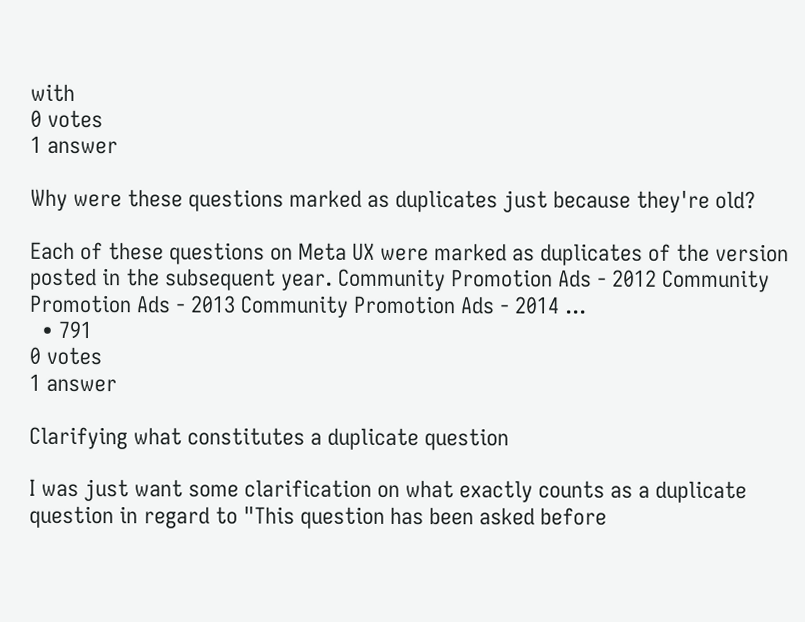with
0 votes
1 answer

Why were these questions marked as duplicates just because they're old?

Each of these questions on Meta UX were marked as duplicates of the version posted in the subsequent year. Community Promotion Ads - 2012 Community Promotion Ads - 2013 Community Promotion Ads - 2014 ...
  • 791
0 votes
1 answer

Clarifying what constitutes a duplicate question

I was just want some clarification on what exactly counts as a duplicate question in regard to "This question has been asked before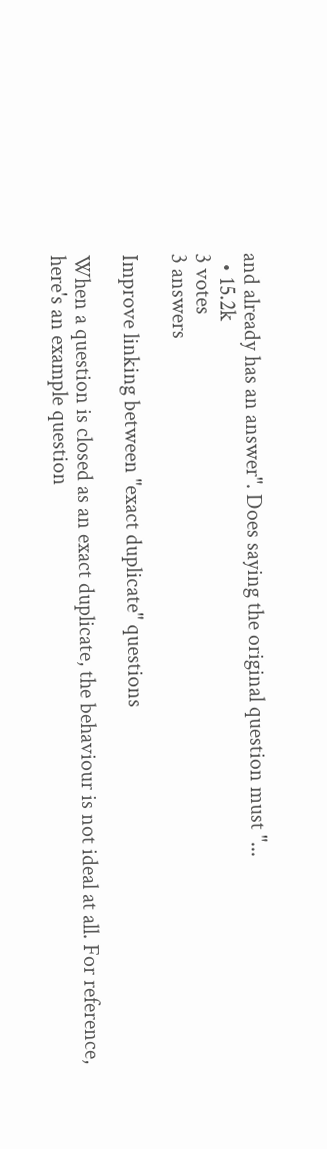and already has an answer". Does saying the original question must "...
  • 15.2k
3 votes
3 answers

Improve linking between "exact duplicate" questions

When a question is closed as an exact duplicate, the behaviour is not ideal at all. For reference, here's an example question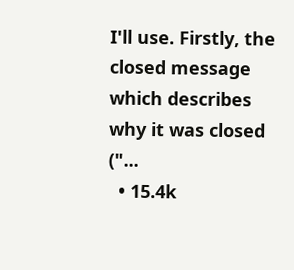I'll use. Firstly, the closed message which describes why it was closed ("...
  • 15.4k